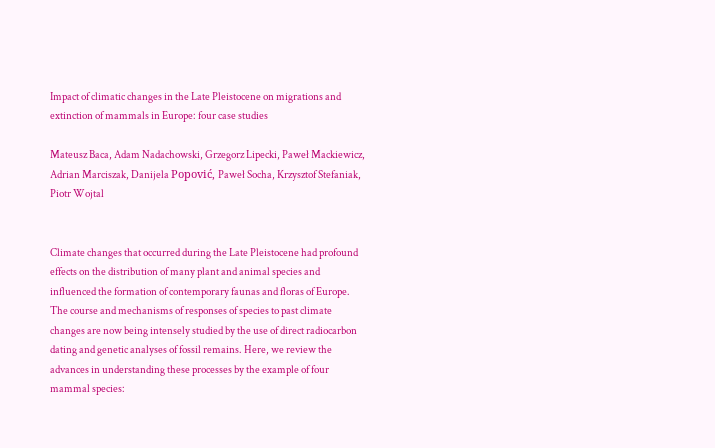Impact of climatic changes in the Late Pleistocene on migrations and extinction of mammals in Europe: four case studies

Mateusz Baca, Adam Nadachowski, Grzegorz Lipecki, Paweł Mackiewicz, Adrian Marciszak, Danijela Popović, Paweł Socha, Krzysztof Stefaniak, Piotr Wojtal


Climate changes that occurred during the Late Pleistocene had profound effects on the distribution of many plant and animal species and influenced the formation of contemporary faunas and floras of Europe. The course and mechanisms of responses of species to past climate changes are now being intensely studied by the use of direct radiocarbon dating and genetic analyses of fossil remains. Here, we review the advances in understanding these processes by the example of four mammal species: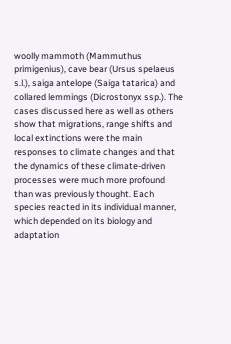woolly mammoth (Mammuthus primigenius), cave bear (Ursus spelaeus s.l.), saiga antelope (Saiga tatarica) and collared lemmings (Dicrostonyx ssp.). The cases discussed here as well as others show that migrations, range shifts and local extinctions were the main responses to climate changes and that the dynamics of these climate-driven processes were much more profound than was previously thought. Each species reacted in its individual manner, which depended on its biology and adaptation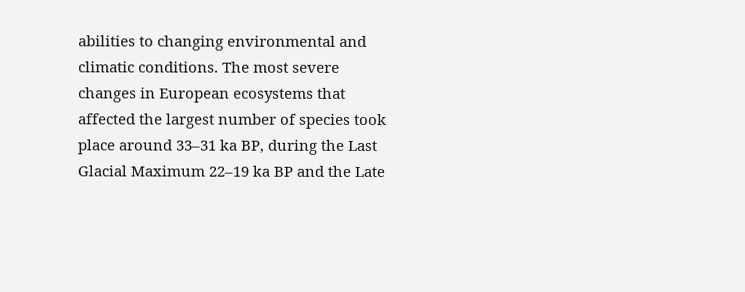abilities to changing environmental and climatic conditions. The most severe changes in European ecosystems that affected the largest number of species took place around 33–31 ka BP, during the Last Glacial Maximum 22–19 ka BP and the Late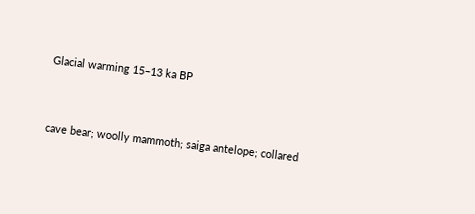Glacial warming 15–13 ka BP


cave bear; woolly mammoth; saiga antelope; collared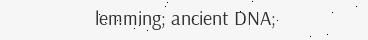lemming; ancient DNA;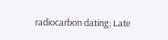radiocarbon dating; Late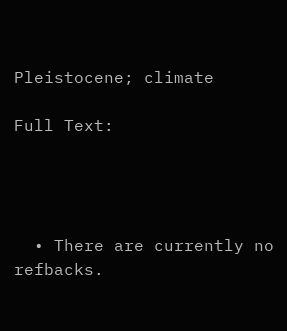Pleistocene; climate

Full Text:




  • There are currently no refbacks.